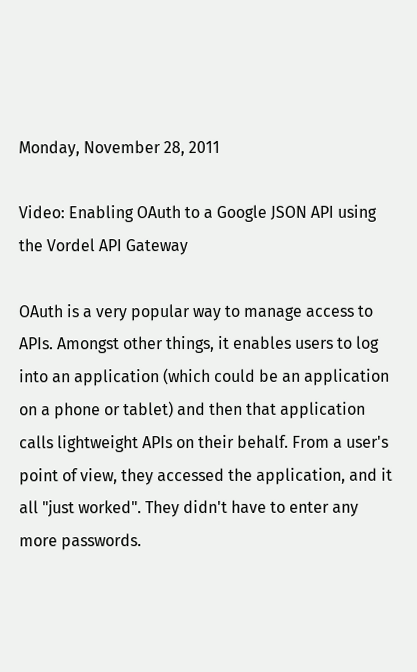Monday, November 28, 2011

Video: Enabling OAuth to a Google JSON API using the Vordel API Gateway

OAuth is a very popular way to manage access to APIs. Amongst other things, it enables users to log into an application (which could be an application on a phone or tablet) and then that application calls lightweight APIs on their behalf. From a user's point of view, they accessed the application, and it all "just worked". They didn't have to enter any more passwords.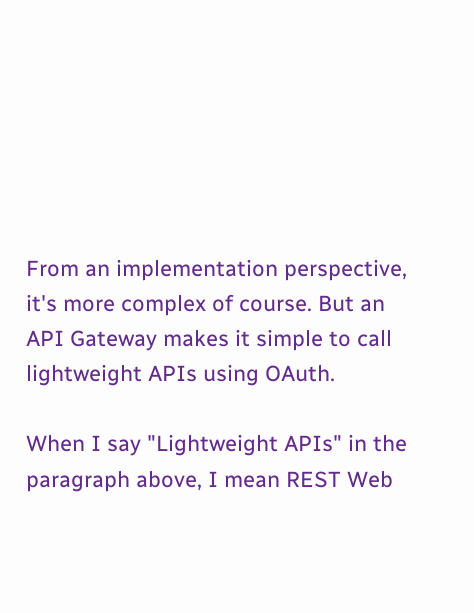From an implementation perspective, it's more complex of course. But an API Gateway makes it simple to call lightweight APIs using OAuth.

When I say "Lightweight APIs" in the paragraph above, I mean REST Web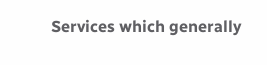Services which generally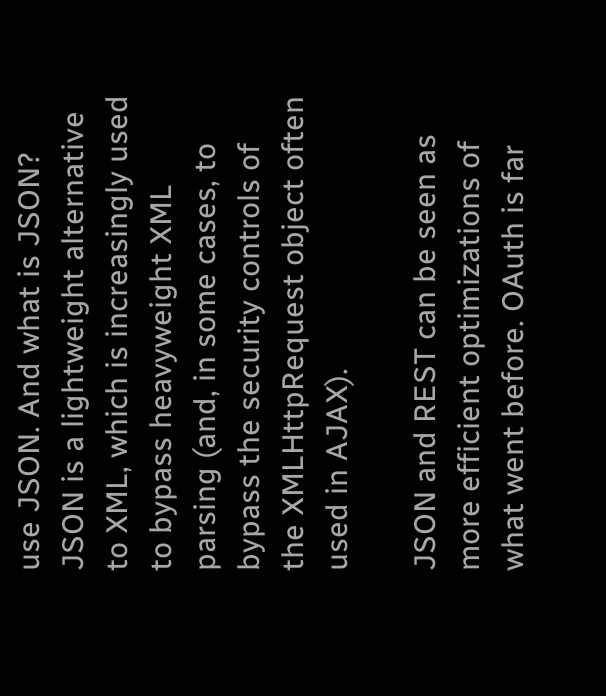use JSON. And what is JSON? JSON is a lightweight alternative to XML, which is increasingly used to bypass heavyweight XML parsing (and, in some cases, to bypass the security controls of the XMLHttpRequest object often used in AJAX).

JSON and REST can be seen as more efficient optimizations of what went before. OAuth is far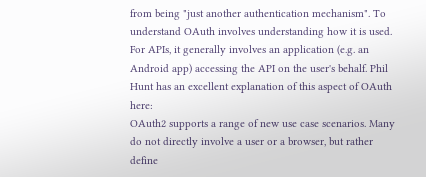from being "just another authentication mechanism". To understand OAuth involves understanding how it is used. For APIs, it generally involves an application (e.g. an Android app) accessing the API on the user's behalf. Phil Hunt has an excellent explanation of this aspect of OAuth here:
OAuth2 supports a range of new use case scenarios. Many do not directly involve a user or a browser, but rather define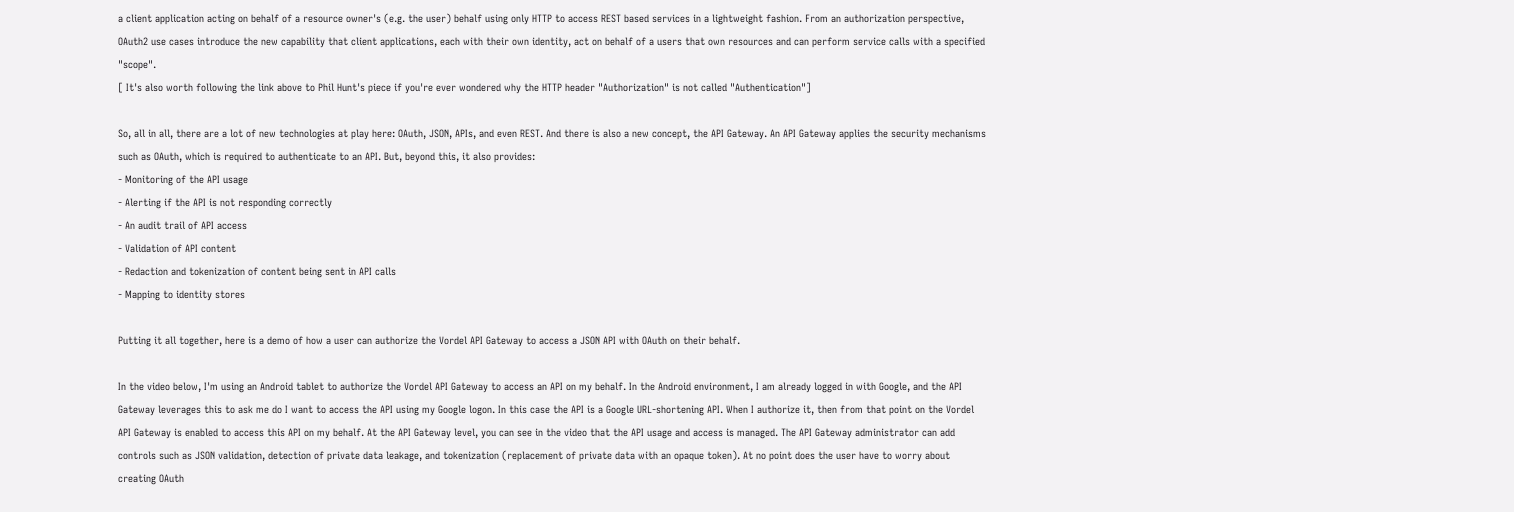a client application acting on behalf of a resource owner's (e.g. the user) behalf using only HTTP to access REST based services in a lightweight fashion. From an authorization perspective, OAuth2 use cases introduce the new capability that client applications, each with their own identity, act on behalf of a users that own resources and can perform service calls with a specified "scope".
[ It's also worth following the link above to Phil Hunt's piece if you're ever wondered why the HTTP header "Authorization" is not called "Authentication"]

So, all in all, there are a lot of new technologies at play here: OAuth, JSON, APIs, and even REST. And there is also a new concept, the API Gateway. An API Gateway applies the security mechanisms such as OAuth, which is required to authenticate to an API. But, beyond this, it also provides:
- Monitoring of the API usage
- Alerting if the API is not responding correctly
- An audit trail of API access
- Validation of API content
- Redaction and tokenization of content being sent in API calls
- Mapping to identity stores

Putting it all together, here is a demo of how a user can authorize the Vordel API Gateway to access a JSON API with OAuth on their behalf.

In the video below, I'm using an Android tablet to authorize the Vordel API Gateway to access an API on my behalf. In the Android environment, I am already logged in with Google, and the API Gateway leverages this to ask me do I want to access the API using my Google logon. In this case the API is a Google URL-shortening API. When I authorize it, then from that point on the Vordel API Gateway is enabled to access this API on my behalf. At the API Gateway level, you can see in the video that the API usage and access is managed. The API Gateway administrator can add controls such as JSON validation, detection of private data leakage, and tokenization (replacement of private data with an opaque token). At no point does the user have to worry about creating OAuth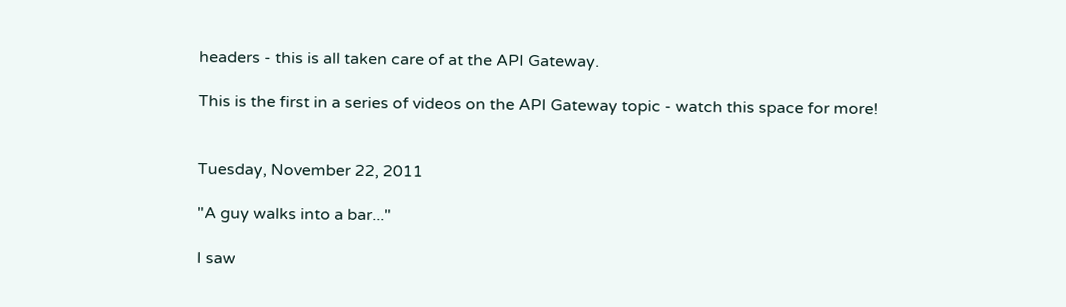headers - this is all taken care of at the API Gateway.

This is the first in a series of videos on the API Gateway topic - watch this space for more!


Tuesday, November 22, 2011

"A guy walks into a bar..."

I saw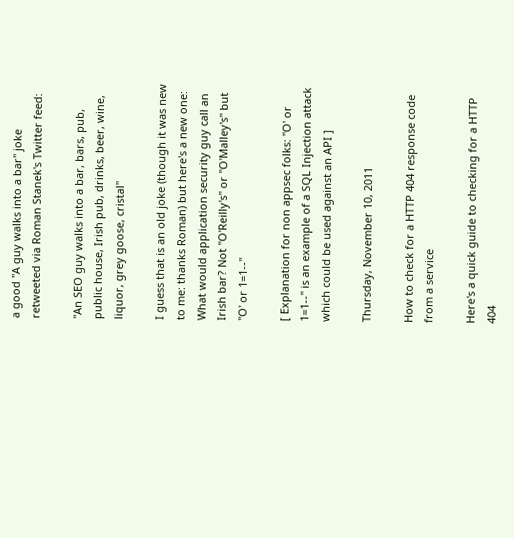a good "A guy walks into a bar" joke retweeted via Roman Stanek's Twitter feed:

"An SEO guy walks into a bar, bars, pub, public house, Irish pub, drinks, beer, wine, liquor, grey goose, cristal"

I guess that is an old joke (though it was new to me: thanks Roman) but here's a new one: What would application security guy call an Irish bar? Not "O'Reilly's" or "O'Malley's" but "O' or 1=1--"

[ Explanation for non appsec folks: "O' or 1=1--" is an example of a SQL Injection attack which could be used against an API ]

Thursday, November 10, 2011

How to check for a HTTP 404 response code from a service

Here's a quick guide to checking for a HTTP 404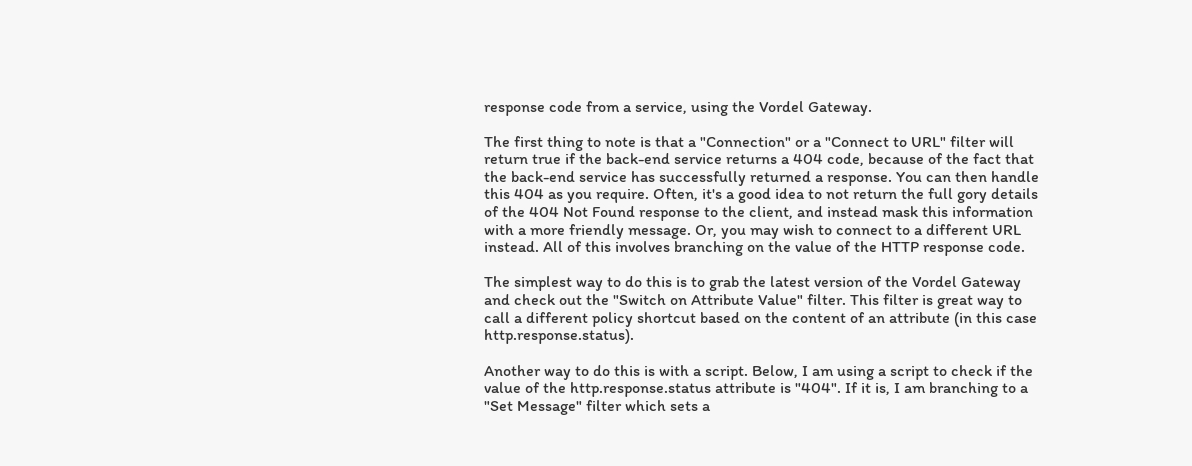response code from a service, using the Vordel Gateway.

The first thing to note is that a "Connection" or a "Connect to URL" filter will return true if the back-end service returns a 404 code, because of the fact that the back-end service has successfully returned a response. You can then handle this 404 as you require. Often, it's a good idea to not return the full gory details of the 404 Not Found response to the client, and instead mask this information with a more friendly message. Or, you may wish to connect to a different URL instead. All of this involves branching on the value of the HTTP response code.

The simplest way to do this is to grab the latest version of the Vordel Gateway and check out the "Switch on Attribute Value" filter. This filter is great way to call a different policy shortcut based on the content of an attribute (in this case http.response.status).

Another way to do this is with a script. Below, I am using a script to check if the value of the http.response.status attribute is "404". If it is, I am branching to a "Set Message" filter which sets a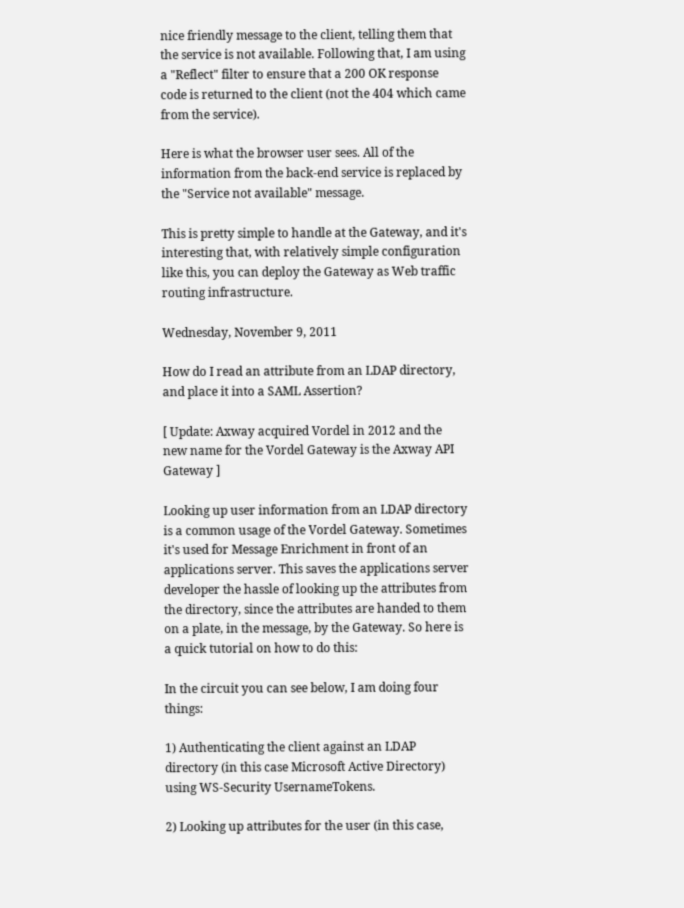nice friendly message to the client, telling them that the service is not available. Following that, I am using a "Reflect" filter to ensure that a 200 OK response code is returned to the client (not the 404 which came from the service).

Here is what the browser user sees. All of the information from the back-end service is replaced by the "Service not available" message.

This is pretty simple to handle at the Gateway, and it's interesting that, with relatively simple configuration like this, you can deploy the Gateway as Web traffic routing infrastructure.

Wednesday, November 9, 2011

How do I read an attribute from an LDAP directory, and place it into a SAML Assertion?

[ Update: Axway acquired Vordel in 2012 and the new name for the Vordel Gateway is the Axway API Gateway ]

Looking up user information from an LDAP directory is a common usage of the Vordel Gateway. Sometimes it's used for Message Enrichment in front of an applications server. This saves the applications server developer the hassle of looking up the attributes from the directory, since the attributes are handed to them on a plate, in the message, by the Gateway. So here is a quick tutorial on how to do this:

In the circuit you can see below, I am doing four things:

1) Authenticating the client against an LDAP directory (in this case Microsoft Active Directory) using WS-Security UsernameTokens.

2) Looking up attributes for the user (in this case,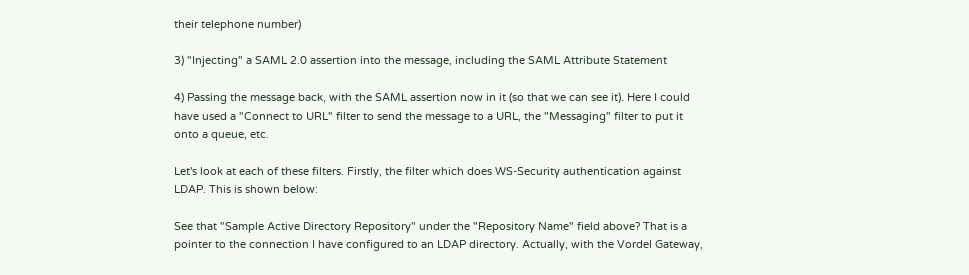their telephone number)

3) "Injecting" a SAML 2.0 assertion into the message, including the SAML Attribute Statement

4) Passing the message back, with the SAML assertion now in it (so that we can see it). Here I could have used a "Connect to URL" filter to send the message to a URL, the "Messaging" filter to put it onto a queue, etc.

Let's look at each of these filters. Firstly, the filter which does WS-Security authentication against LDAP. This is shown below:

See that "Sample Active Directory Repository" under the "Repository Name" field above? That is a pointer to the connection I have configured to an LDAP directory. Actually, with the Vordel Gateway,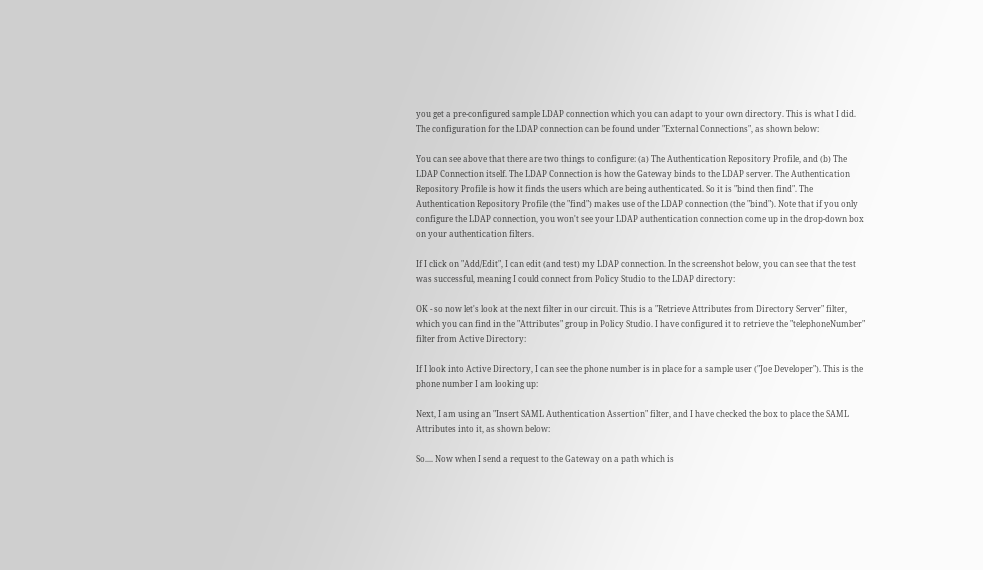you get a pre-configured sample LDAP connection which you can adapt to your own directory. This is what I did. The configuration for the LDAP connection can be found under "External Connections", as shown below:

You can see above that there are two things to configure: (a) The Authentication Repository Profile, and (b) The LDAP Connection itself. The LDAP Connection is how the Gateway binds to the LDAP server. The Authentication Repository Profile is how it finds the users which are being authenticated. So it is "bind then find". The Authentication Repository Profile (the "find") makes use of the LDAP connection (the "bind"). Note that if you only configure the LDAP connection, you won't see your LDAP authentication connection come up in the drop-down box on your authentication filters.

If I click on "Add/Edit", I can edit (and test) my LDAP connection. In the screenshot below, you can see that the test was successful, meaning I could connect from Policy Studio to the LDAP directory:

OK - so now let's look at the next filter in our circuit. This is a "Retrieve Attributes from Directory Server" filter, which you can find in the "Attributes" group in Policy Studio. I have configured it to retrieve the "telephoneNumber" filter from Active Directory:

If I look into Active Directory, I can see the phone number is in place for a sample user ("Joe Developer"). This is the phone number I am looking up:

Next, I am using an "Insert SAML Authentication Assertion" filter, and I have checked the box to place the SAML Attributes into it, as shown below:

So.... Now when I send a request to the Gateway on a path which is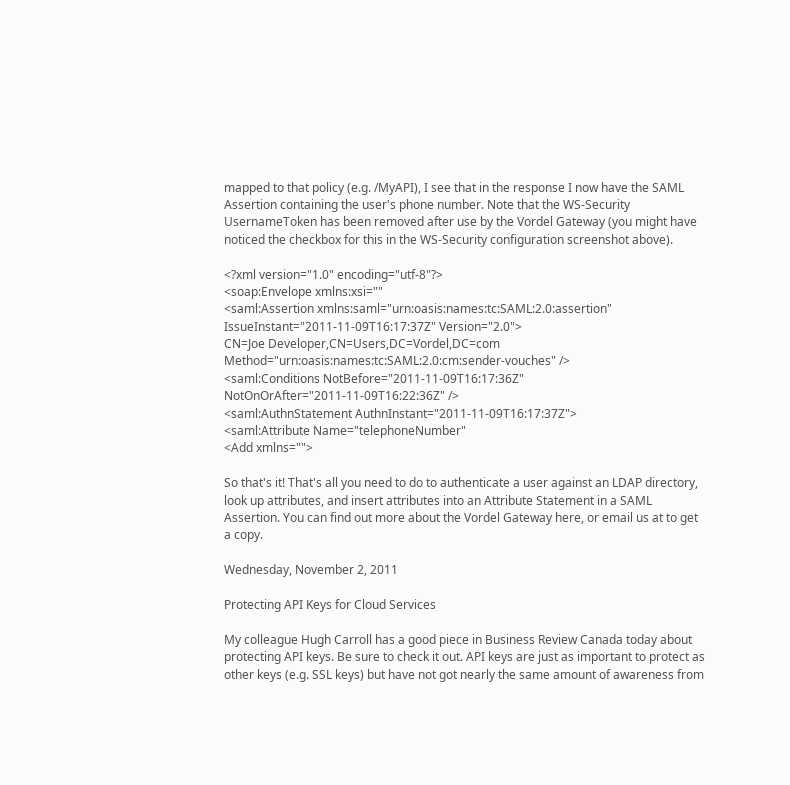mapped to that policy (e.g. /MyAPI), I see that in the response I now have the SAML Assertion containing the user's phone number. Note that the WS-Security UsernameToken has been removed after use by the Vordel Gateway (you might have noticed the checkbox for this in the WS-Security configuration screenshot above).

<?xml version="1.0" encoding="utf-8"?>
<soap:Envelope xmlns:xsi=""
<saml:Assertion xmlns:saml="urn:oasis:names:tc:SAML:2.0:assertion"
IssueInstant="2011-11-09T16:17:37Z" Version="2.0">
CN=Joe Developer,CN=Users,DC=Vordel,DC=com
Method="urn:oasis:names:tc:SAML:2.0:cm:sender-vouches" />
<saml:Conditions NotBefore="2011-11-09T16:17:36Z"
NotOnOrAfter="2011-11-09T16:22:36Z" />
<saml:AuthnStatement AuthnInstant="2011-11-09T16:17:37Z">
<saml:Attribute Name="telephoneNumber"
<Add xmlns="">

So that's it! That's all you need to do to authenticate a user against an LDAP directory, look up attributes, and insert attributes into an Attribute Statement in a SAML Assertion. You can find out more about the Vordel Gateway here, or email us at to get a copy.

Wednesday, November 2, 2011

Protecting API Keys for Cloud Services

My colleague Hugh Carroll has a good piece in Business Review Canada today about protecting API keys. Be sure to check it out. API keys are just as important to protect as other keys (e.g. SSL keys) but have not got nearly the same amount of awareness from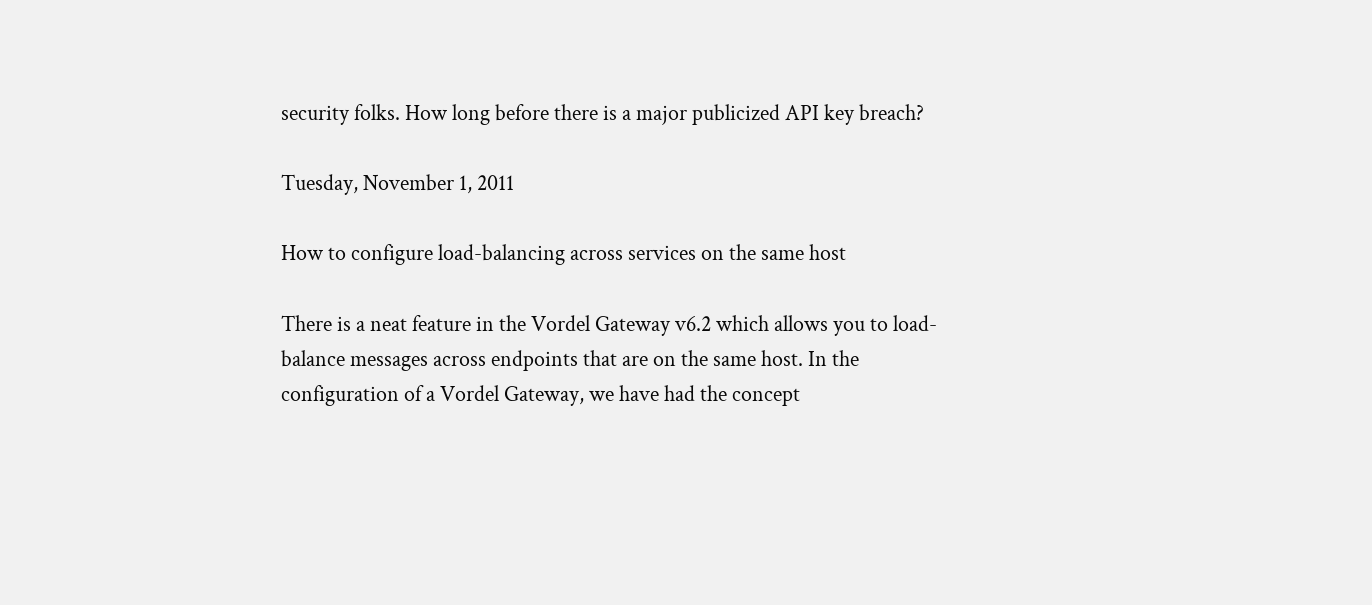security folks. How long before there is a major publicized API key breach?

Tuesday, November 1, 2011

How to configure load-balancing across services on the same host

There is a neat feature in the Vordel Gateway v6.2 which allows you to load-balance messages across endpoints that are on the same host. In the configuration of a Vordel Gateway, we have had the concept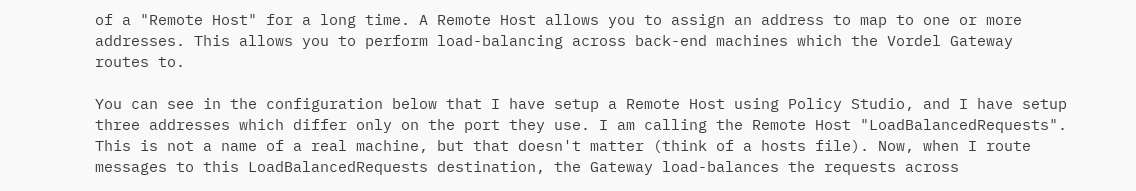of a "Remote Host" for a long time. A Remote Host allows you to assign an address to map to one or more addresses. This allows you to perform load-balancing across back-end machines which the Vordel Gateway routes to.

You can see in the configuration below that I have setup a Remote Host using Policy Studio, and I have setup three addresses which differ only on the port they use. I am calling the Remote Host "LoadBalancedRequests". This is not a name of a real machine, but that doesn't matter (think of a hosts file). Now, when I route messages to this LoadBalancedRequests destination, the Gateway load-balances the requests across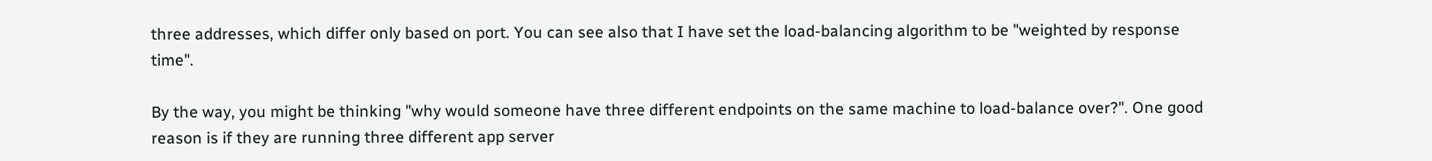three addresses, which differ only based on port. You can see also that I have set the load-balancing algorithm to be "weighted by response time".

By the way, you might be thinking "why would someone have three different endpoints on the same machine to load-balance over?". One good reason is if they are running three different app server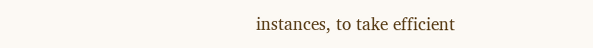instances, to take efficient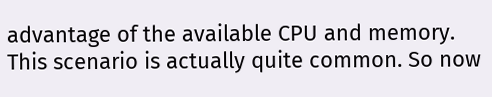advantage of the available CPU and memory. This scenario is actually quite common. So now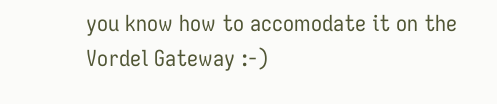you know how to accomodate it on the Vordel Gateway :-)